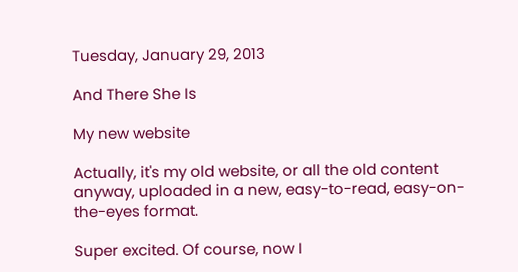Tuesday, January 29, 2013

And There She Is

My new website

Actually, it's my old website, or all the old content anyway, uploaded in a new, easy-to-read, easy-on-the-eyes format.

Super excited. Of course, now I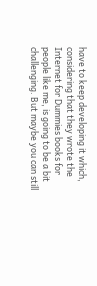have to keep developing it which, considering that they wrote the Internet for Dummies books for people like me, is going to be a bit challenging. But maybe you can still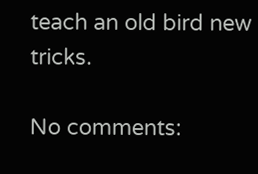teach an old bird new tricks.

No comments: